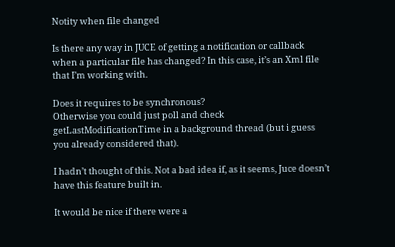Notity when file changed

Is there any way in JUCE of getting a notification or callback when a particular file has changed? In this case, it’s an Xml file that I’m working with.

Does it requires to be synchronous?
Otherwise you could just poll and check getLastModificationTime in a background thread (but i guess you already considered that).

I hadn’t thought of this. Not a bad idea if, as it seems, Juce doesn’t have this feature built in.

It would be nice if there were a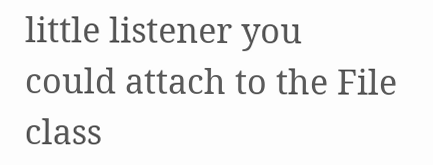little listener you could attach to the File class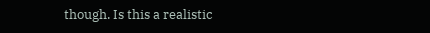though. Is this a realistic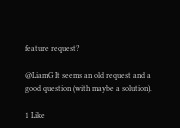feature request?

@LiamG It seems an old request and a good question (with maybe a solution).

1 Like